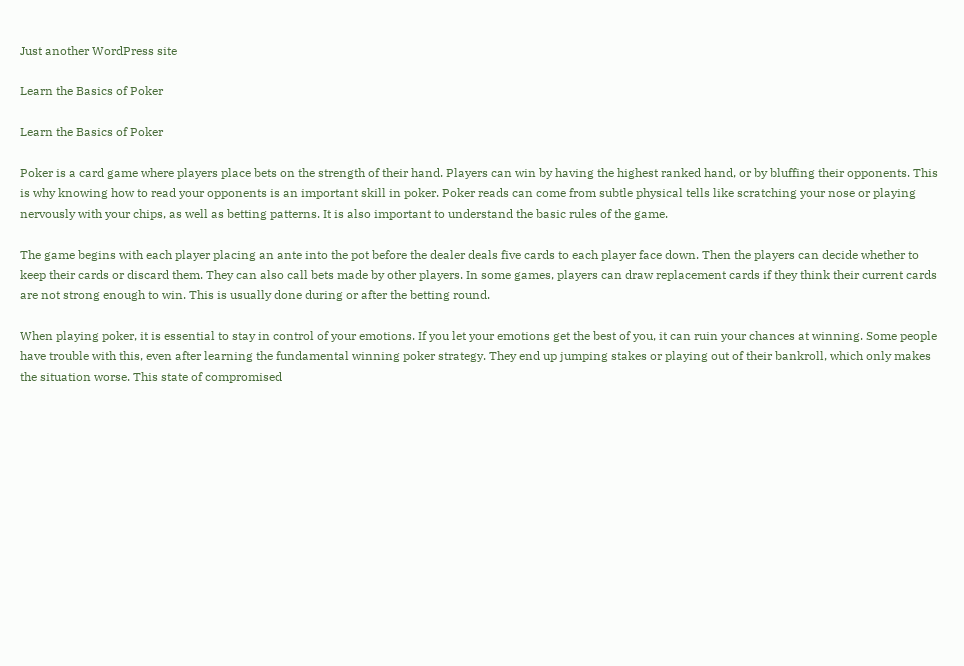Just another WordPress site

Learn the Basics of Poker

Learn the Basics of Poker

Poker is a card game where players place bets on the strength of their hand. Players can win by having the highest ranked hand, or by bluffing their opponents. This is why knowing how to read your opponents is an important skill in poker. Poker reads can come from subtle physical tells like scratching your nose or playing nervously with your chips, as well as betting patterns. It is also important to understand the basic rules of the game.

The game begins with each player placing an ante into the pot before the dealer deals five cards to each player face down. Then the players can decide whether to keep their cards or discard them. They can also call bets made by other players. In some games, players can draw replacement cards if they think their current cards are not strong enough to win. This is usually done during or after the betting round.

When playing poker, it is essential to stay in control of your emotions. If you let your emotions get the best of you, it can ruin your chances at winning. Some people have trouble with this, even after learning the fundamental winning poker strategy. They end up jumping stakes or playing out of their bankroll, which only makes the situation worse. This state of compromised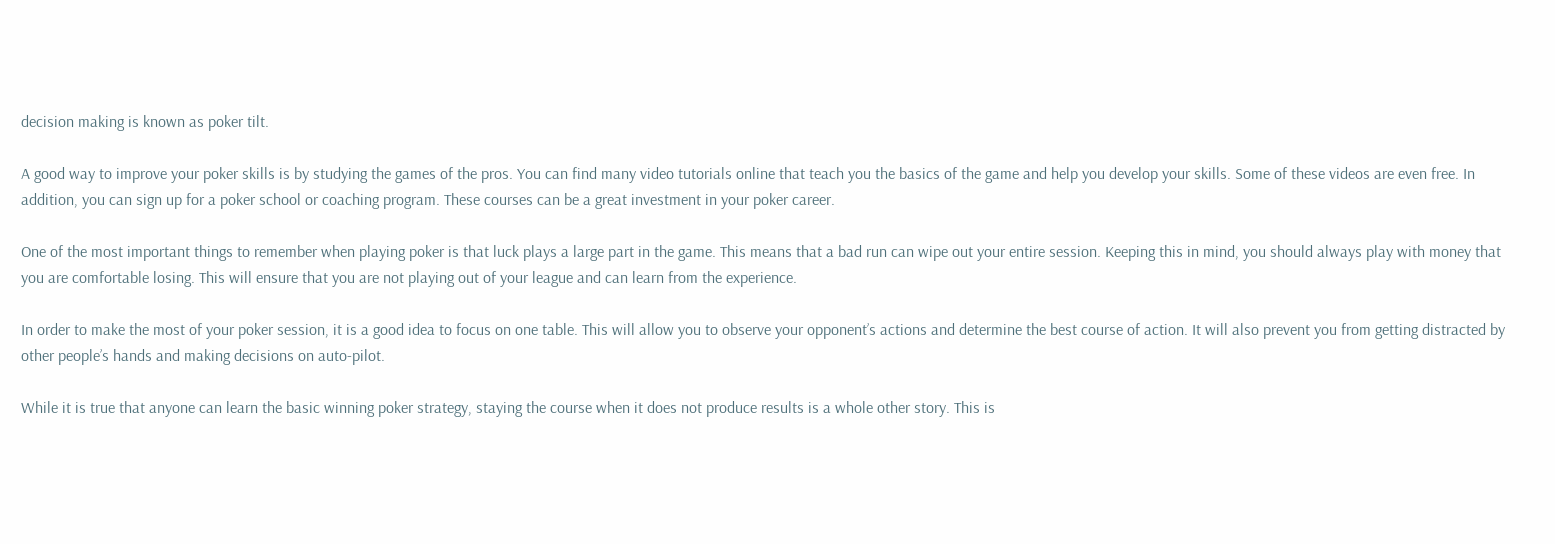decision making is known as poker tilt.

A good way to improve your poker skills is by studying the games of the pros. You can find many video tutorials online that teach you the basics of the game and help you develop your skills. Some of these videos are even free. In addition, you can sign up for a poker school or coaching program. These courses can be a great investment in your poker career.

One of the most important things to remember when playing poker is that luck plays a large part in the game. This means that a bad run can wipe out your entire session. Keeping this in mind, you should always play with money that you are comfortable losing. This will ensure that you are not playing out of your league and can learn from the experience.

In order to make the most of your poker session, it is a good idea to focus on one table. This will allow you to observe your opponent’s actions and determine the best course of action. It will also prevent you from getting distracted by other people’s hands and making decisions on auto-pilot.

While it is true that anyone can learn the basic winning poker strategy, staying the course when it does not produce results is a whole other story. This is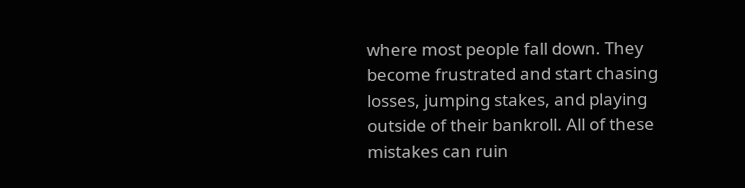where most people fall down. They become frustrated and start chasing losses, jumping stakes, and playing outside of their bankroll. All of these mistakes can ruin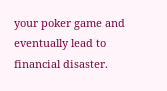your poker game and eventually lead to financial disaster.